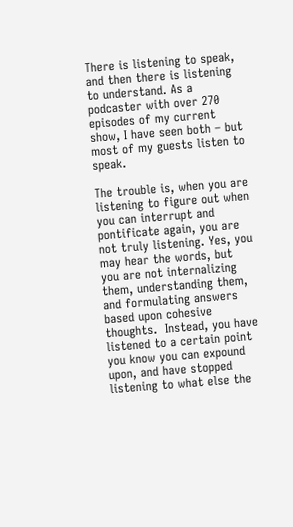There is listening to speak, and then there is listening to understand. As a podcaster with over 270 episodes of my current show, I have seen both – but most of my guests listen to speak.

The trouble is, when you are listening to figure out when you can interrupt and pontificate again, you are not truly listening. Yes, you may hear the words, but you are not internalizing them, understanding them, and formulating answers based upon cohesive thoughts.  Instead, you have listened to a certain point you know you can expound upon, and have stopped listening to what else the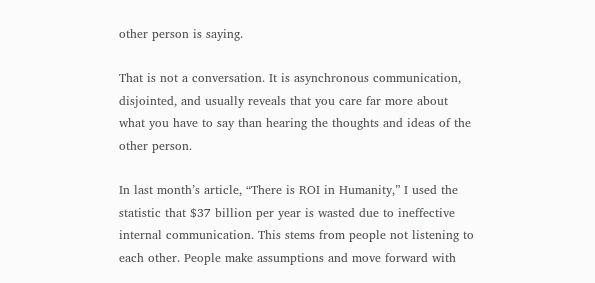other person is saying.

That is not a conversation. It is asynchronous communication, disjointed, and usually reveals that you care far more about what you have to say than hearing the thoughts and ideas of the other person.

In last month’s article, “There is ROI in Humanity,” I used the statistic that $37 billion per year is wasted due to ineffective internal communication. This stems from people not listening to each other. People make assumptions and move forward with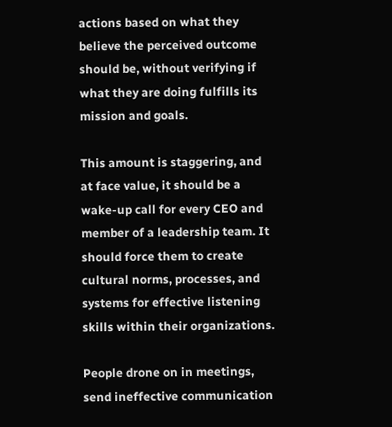actions based on what they believe the perceived outcome should be, without verifying if what they are doing fulfills its mission and goals.

This amount is staggering, and at face value, it should be a wake-up call for every CEO and member of a leadership team. It should force them to create cultural norms, processes, and systems for effective listening skills within their organizations.

People drone on in meetings, send ineffective communication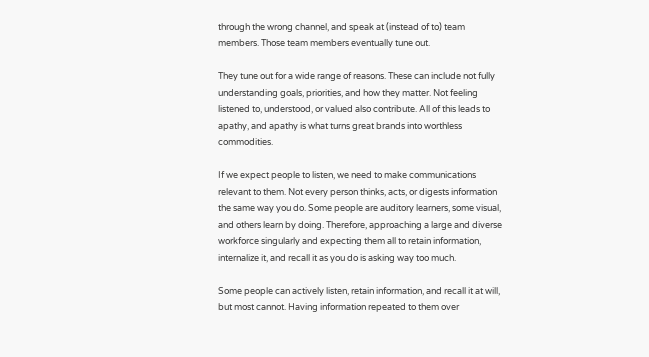through the wrong channel, and speak at (instead of to) team members. Those team members eventually tune out.

They tune out for a wide range of reasons. These can include not fully understanding goals, priorities, and how they matter. Not feeling listened to, understood, or valued also contribute. All of this leads to apathy, and apathy is what turns great brands into worthless commodities.

If we expect people to listen, we need to make communications relevant to them. Not every person thinks, acts, or digests information the same way you do. Some people are auditory learners, some visual, and others learn by doing. Therefore, approaching a large and diverse workforce singularly and expecting them all to retain information, internalize it, and recall it as you do is asking way too much.

Some people can actively listen, retain information, and recall it at will, but most cannot. Having information repeated to them over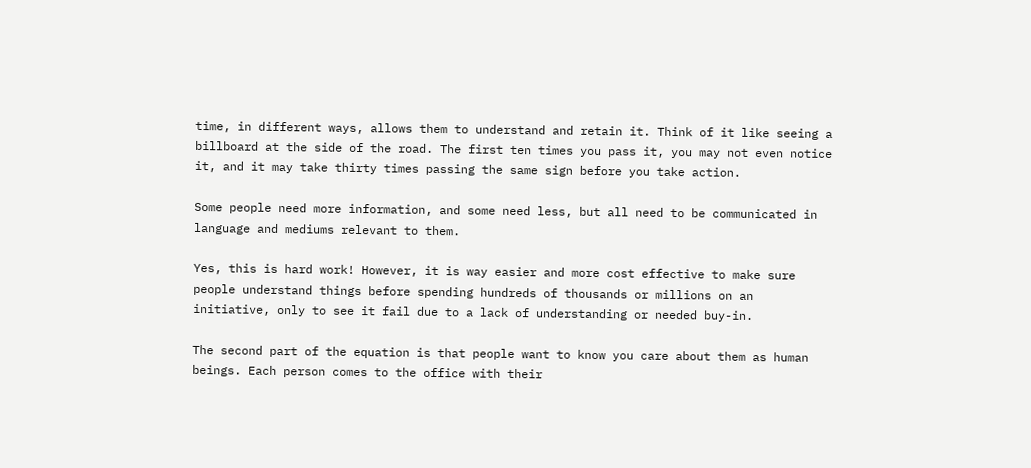time, in different ways, allows them to understand and retain it. Think of it like seeing a billboard at the side of the road. The first ten times you pass it, you may not even notice it, and it may take thirty times passing the same sign before you take action.

Some people need more information, and some need less, but all need to be communicated in language and mediums relevant to them.

Yes, this is hard work! However, it is way easier and more cost effective to make sure people understand things before spending hundreds of thousands or millions on an initiative, only to see it fail due to a lack of understanding or needed buy-in.

The second part of the equation is that people want to know you care about them as human beings. Each person comes to the office with their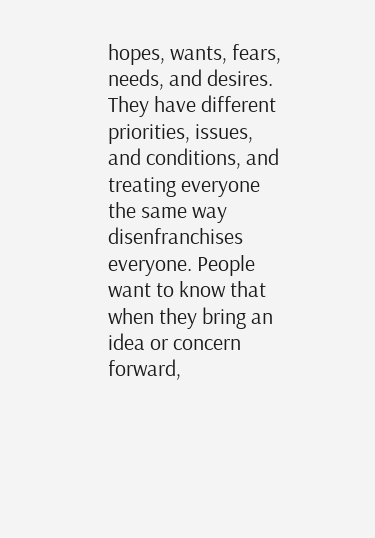hopes, wants, fears, needs, and desires.  They have different priorities, issues, and conditions, and treating everyone the same way disenfranchises everyone. People want to know that when they bring an idea or concern forward,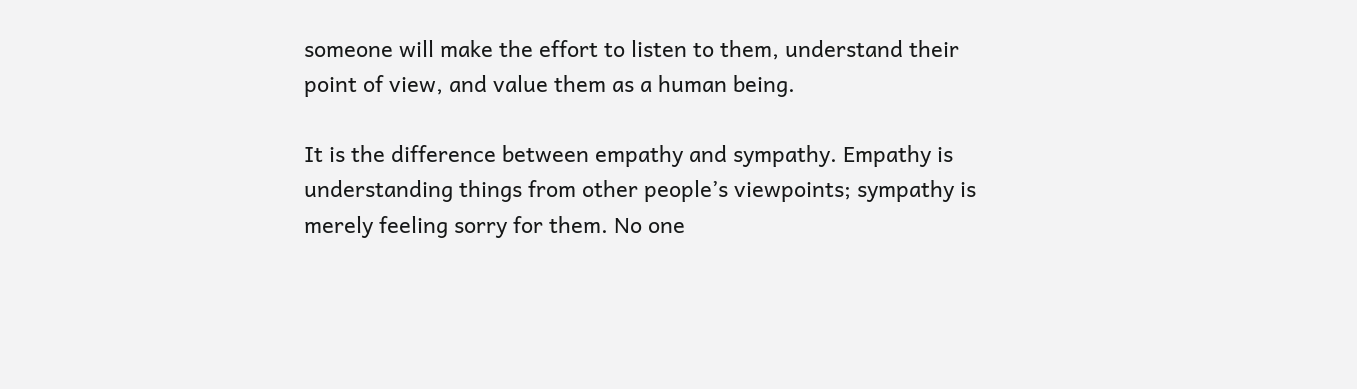someone will make the effort to listen to them, understand their point of view, and value them as a human being.

It is the difference between empathy and sympathy. Empathy is understanding things from other people’s viewpoints; sympathy is merely feeling sorry for them. No one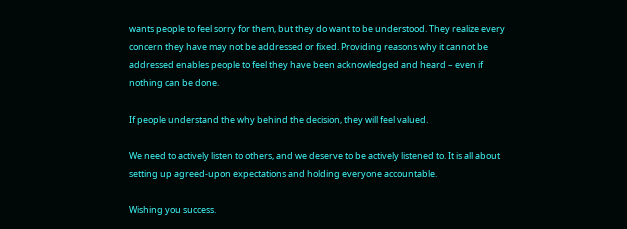wants people to feel sorry for them, but they do want to be understood. They realize every concern they have may not be addressed or fixed. Providing reasons why it cannot be addressed enables people to feel they have been acknowledged and heard – even if nothing can be done.

If people understand the why behind the decision, they will feel valued.

We need to actively listen to others, and we deserve to be actively listened to. It is all about setting up agreed-upon expectations and holding everyone accountable.

Wishing you success.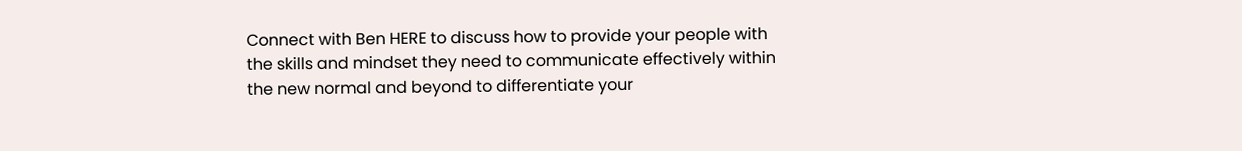Connect with Ben HERE to discuss how to provide your people with the skills and mindset they need to communicate effectively within the new normal and beyond to differentiate your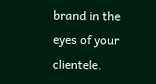brand in the eyes of your clientele.